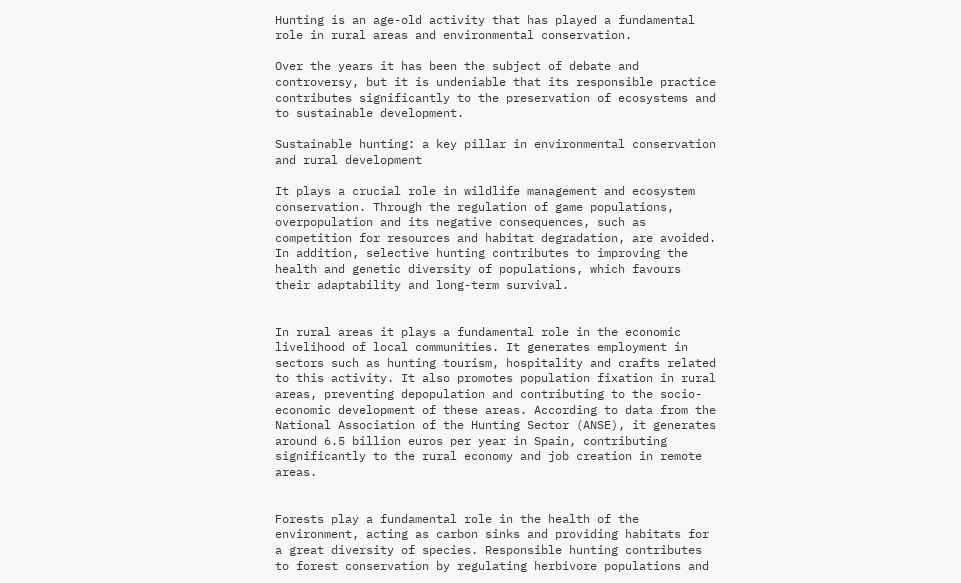Hunting is an age-old activity that has played a fundamental role in rural areas and environmental conservation.

Over the years it has been the subject of debate and controversy, but it is undeniable that its responsible practice contributes significantly to the preservation of ecosystems and to sustainable development.

Sustainable hunting: a key pillar in environmental conservation and rural development

It plays a crucial role in wildlife management and ecosystem conservation. Through the regulation of game populations, overpopulation and its negative consequences, such as competition for resources and habitat degradation, are avoided. In addition, selective hunting contributes to improving the health and genetic diversity of populations, which favours their adaptability and long-term survival.


In rural areas it plays a fundamental role in the economic livelihood of local communities. It generates employment in sectors such as hunting tourism, hospitality and crafts related to this activity. It also promotes population fixation in rural areas, preventing depopulation and contributing to the socio-economic development of these areas. According to data from the National Association of the Hunting Sector (ANSE), it generates around 6.5 billion euros per year in Spain, contributing significantly to the rural economy and job creation in remote areas.


Forests play a fundamental role in the health of the environment, acting as carbon sinks and providing habitats for a great diversity of species. Responsible hunting contributes to forest conservation by regulating herbivore populations and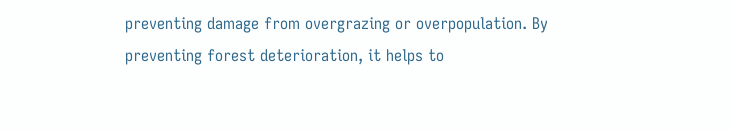preventing damage from overgrazing or overpopulation. By preventing forest deterioration, it helps to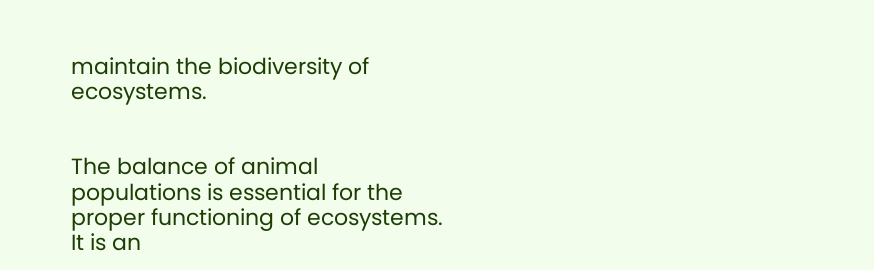maintain the biodiversity of ecosystems.


The balance of animal populations is essential for the proper functioning of ecosystems. It is an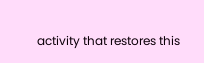activity that restores this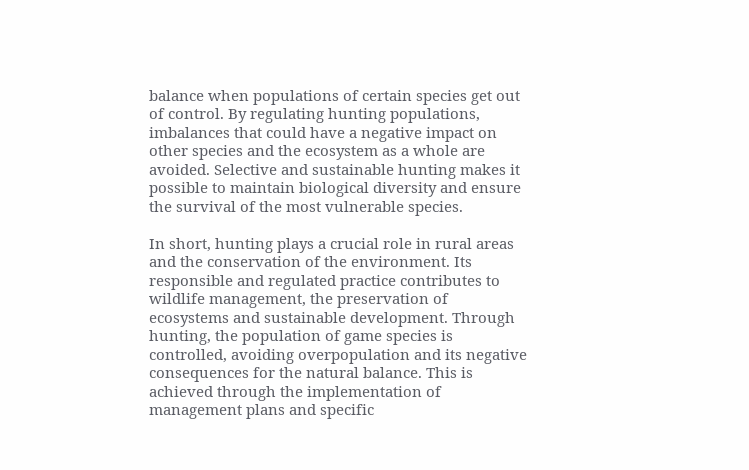balance when populations of certain species get out of control. By regulating hunting populations, imbalances that could have a negative impact on other species and the ecosystem as a whole are avoided. Selective and sustainable hunting makes it possible to maintain biological diversity and ensure the survival of the most vulnerable species.

In short, hunting plays a crucial role in rural areas and the conservation of the environment. Its responsible and regulated practice contributes to wildlife management, the preservation of ecosystems and sustainable development. Through hunting, the population of game species is controlled, avoiding overpopulation and its negative consequences for the natural balance. This is achieved through the implementation of management plans and specific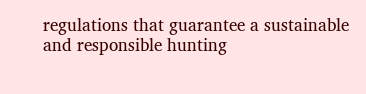regulations that guarantee a sustainable and responsible hunting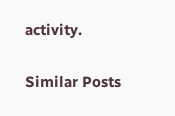activity.

Similar Posts